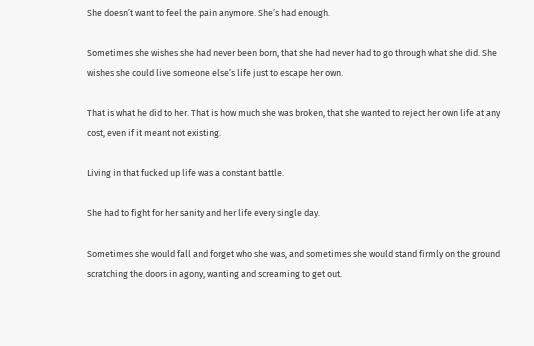She doesn’t want to feel the pain anymore. She’s had enough.

Sometimes she wishes she had never been born, that she had never had to go through what she did. She wishes she could live someone else’s life just to escape her own.

That is what he did to her. That is how much she was broken, that she wanted to reject her own life at any cost, even if it meant not existing.

Living in that fucked up life was a constant battle.

She had to fight for her sanity and her life every single day.

Sometimes she would fall and forget who she was, and sometimes she would stand firmly on the ground scratching the doors in agony, wanting and screaming to get out.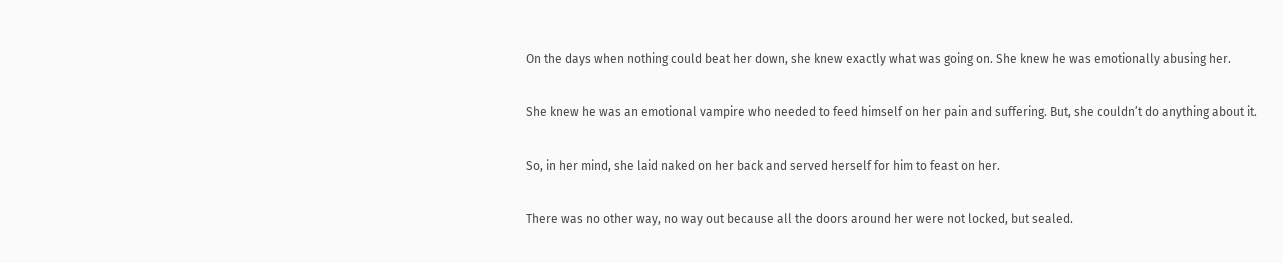On the days when nothing could beat her down, she knew exactly what was going on. She knew he was emotionally abusing her.

She knew he was an emotional vampire who needed to feed himself on her pain and suffering. But, she couldn’t do anything about it.

So, in her mind, she laid naked on her back and served herself for him to feast on her.

There was no other way, no way out because all the doors around her were not locked, but sealed.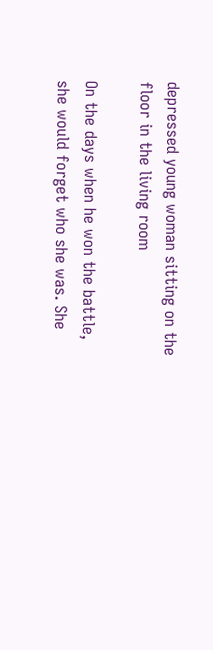depressed young woman sitting on the floor in the living room

On the days when he won the battle, she would forget who she was. She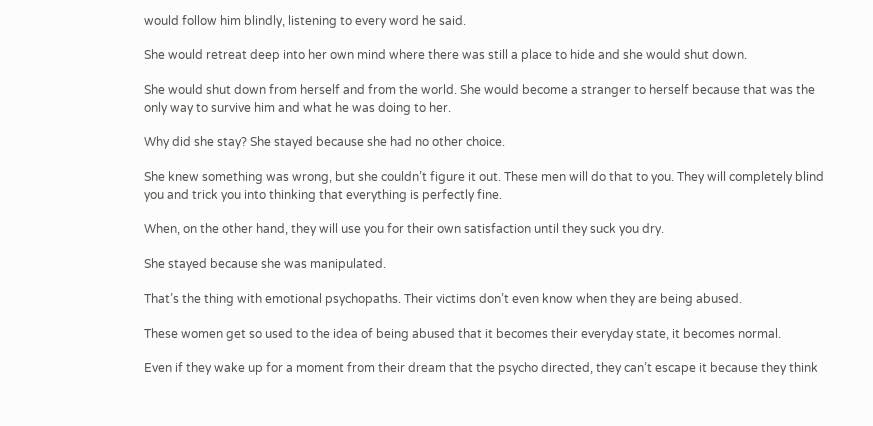would follow him blindly, listening to every word he said.

She would retreat deep into her own mind where there was still a place to hide and she would shut down.

She would shut down from herself and from the world. She would become a stranger to herself because that was the only way to survive him and what he was doing to her.

Why did she stay? She stayed because she had no other choice.

She knew something was wrong, but she couldn’t figure it out. These men will do that to you. They will completely blind you and trick you into thinking that everything is perfectly fine.

When, on the other hand, they will use you for their own satisfaction until they suck you dry.

She stayed because she was manipulated.

That’s the thing with emotional psychopaths. Their victims don’t even know when they are being abused.

These women get so used to the idea of being abused that it becomes their everyday state, it becomes normal.

Even if they wake up for a moment from their dream that the psycho directed, they can’t escape it because they think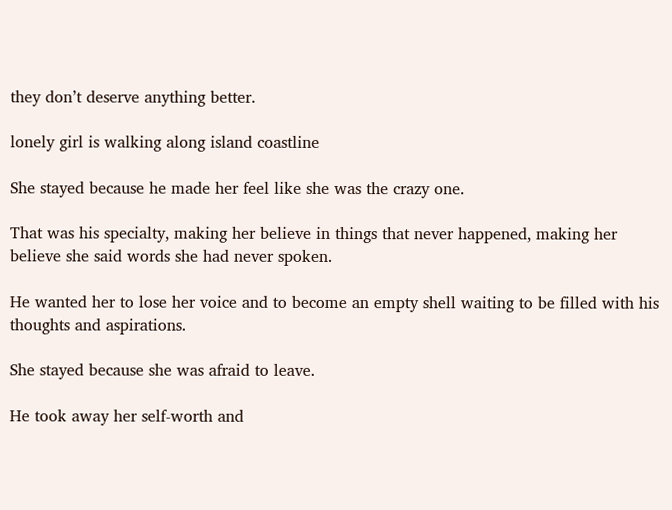they don’t deserve anything better.

lonely girl is walking along island coastline

She stayed because he made her feel like she was the crazy one.

That was his specialty, making her believe in things that never happened, making her believe she said words she had never spoken.

He wanted her to lose her voice and to become an empty shell waiting to be filled with his thoughts and aspirations.

She stayed because she was afraid to leave.

He took away her self-worth and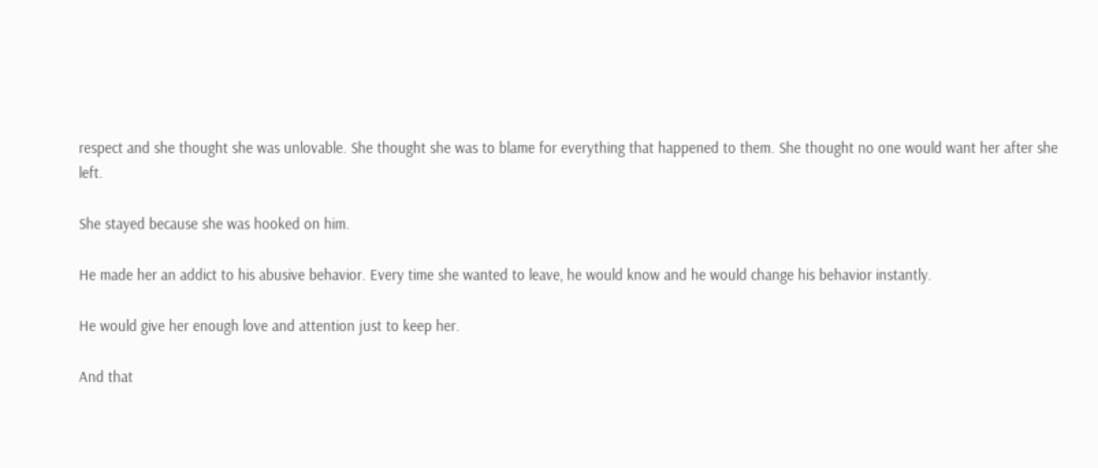respect and she thought she was unlovable. She thought she was to blame for everything that happened to them. She thought no one would want her after she left.

She stayed because she was hooked on him.

He made her an addict to his abusive behavior. Every time she wanted to leave, he would know and he would change his behavior instantly.

He would give her enough love and attention just to keep her.

And that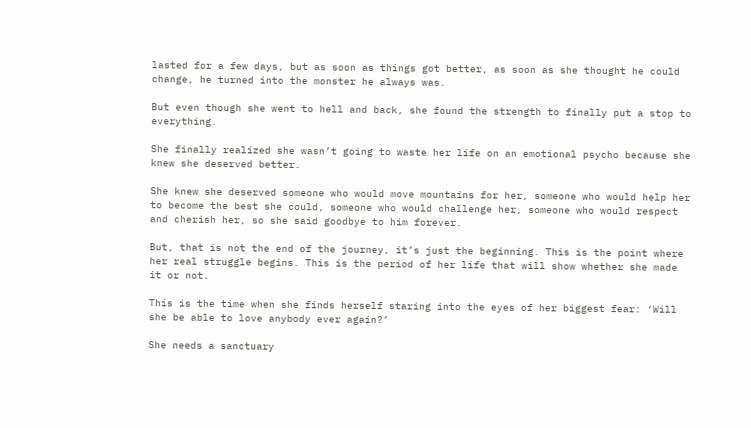lasted for a few days, but as soon as things got better, as soon as she thought he could change, he turned into the monster he always was.

But even though she went to hell and back, she found the strength to finally put a stop to everything.

She finally realized she wasn’t going to waste her life on an emotional psycho because she knew she deserved better.

She knew she deserved someone who would move mountains for her, someone who would help her to become the best she could, someone who would challenge her, someone who would respect and cherish her, so she said goodbye to him forever.

But, that is not the end of the journey, it’s just the beginning. This is the point where her real struggle begins. This is the period of her life that will show whether she made it or not.

This is the time when she finds herself staring into the eyes of her biggest fear: ‘Will she be able to love anybody ever again?’

She needs a sanctuary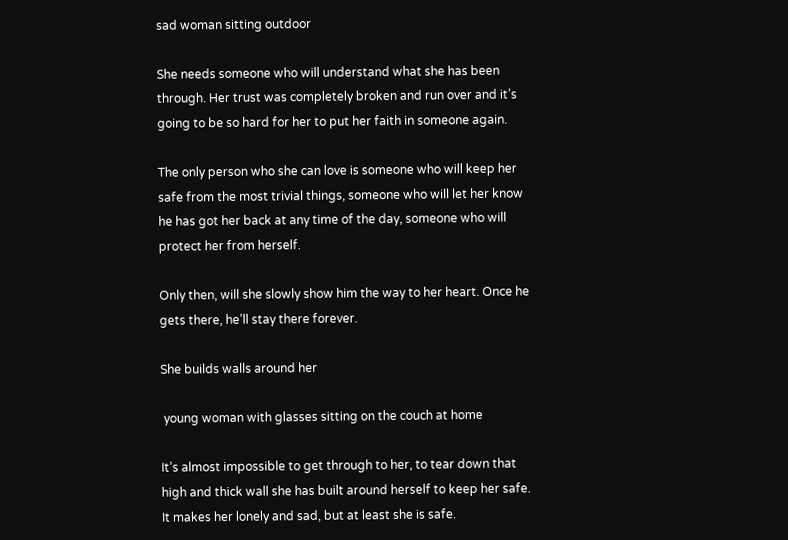sad woman sitting outdoor

She needs someone who will understand what she has been through. Her trust was completely broken and run over and it’s going to be so hard for her to put her faith in someone again.

The only person who she can love is someone who will keep her safe from the most trivial things, someone who will let her know he has got her back at any time of the day, someone who will protect her from herself.

Only then, will she slowly show him the way to her heart. Once he gets there, he’ll stay there forever.

She builds walls around her

 young woman with glasses sitting on the couch at home

It’s almost impossible to get through to her, to tear down that high and thick wall she has built around herself to keep her safe. It makes her lonely and sad, but at least she is safe.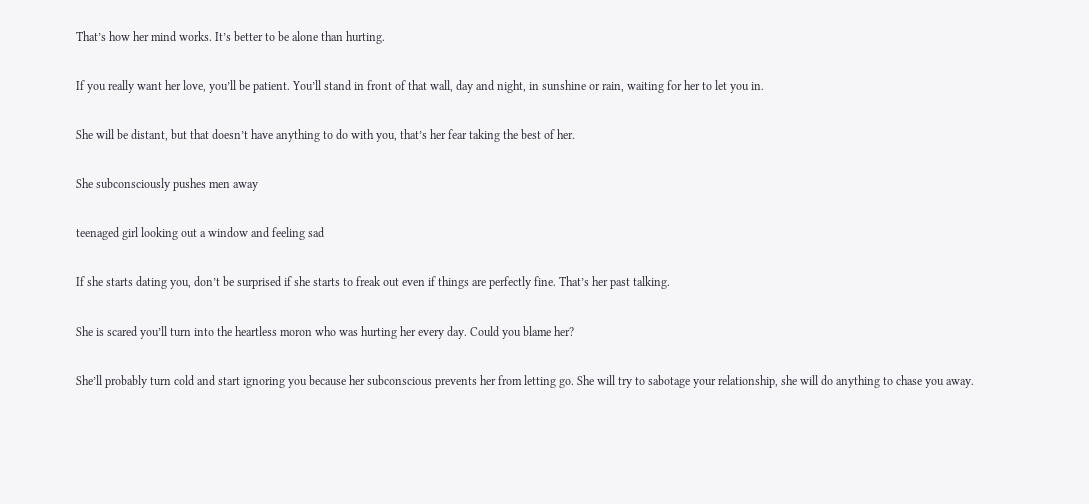That’s how her mind works. It’s better to be alone than hurting.

If you really want her love, you’ll be patient. You’ll stand in front of that wall, day and night, in sunshine or rain, waiting for her to let you in.

She will be distant, but that doesn’t have anything to do with you, that’s her fear taking the best of her.

She subconsciously pushes men away

teenaged girl looking out a window and feeling sad

If she starts dating you, don’t be surprised if she starts to freak out even if things are perfectly fine. That’s her past talking.

She is scared you’ll turn into the heartless moron who was hurting her every day. Could you blame her?

She’ll probably turn cold and start ignoring you because her subconscious prevents her from letting go. She will try to sabotage your relationship, she will do anything to chase you away.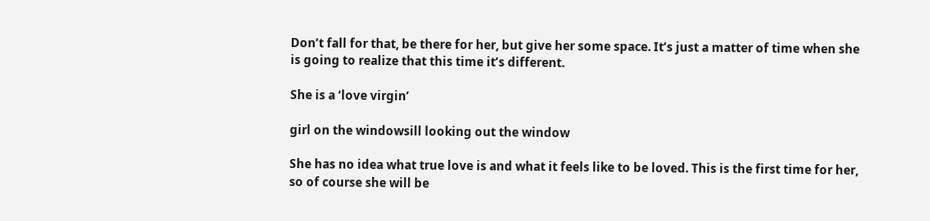Don’t fall for that, be there for her, but give her some space. It’s just a matter of time when she is going to realize that this time it’s different.

She is a ‘love virgin’

girl on the windowsill looking out the window

She has no idea what true love is and what it feels like to be loved. This is the first time for her, so of course she will be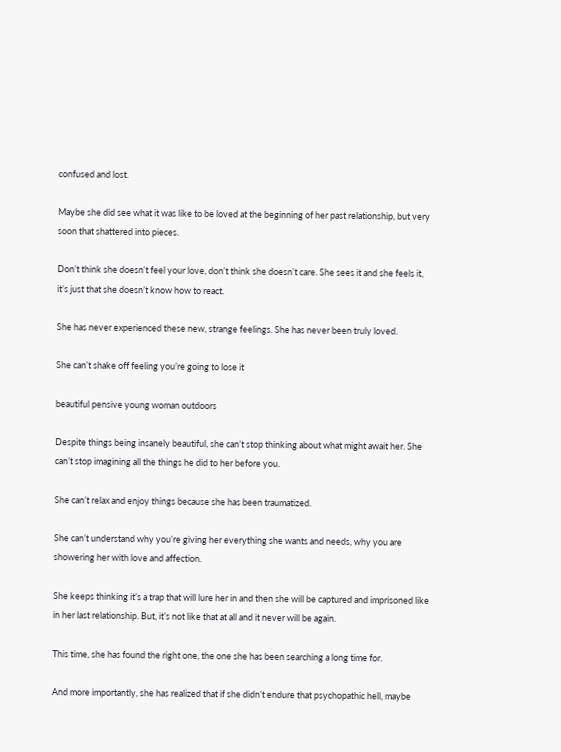confused and lost.

Maybe she did see what it was like to be loved at the beginning of her past relationship, but very soon that shattered into pieces.

Don’t think she doesn’t feel your love, don’t think she doesn’t care. She sees it and she feels it, it’s just that she doesn’t know how to react.

She has never experienced these new, strange feelings. She has never been truly loved.

She can’t shake off feeling you’re going to lose it

beautiful pensive young woman outdoors

Despite things being insanely beautiful, she can’t stop thinking about what might await her. She can’t stop imagining all the things he did to her before you.

She can’t relax and enjoy things because she has been traumatized.

She can’t understand why you’re giving her everything she wants and needs, why you are showering her with love and affection.

She keeps thinking it’s a trap that will lure her in and then she will be captured and imprisoned like in her last relationship. But, it’s not like that at all and it never will be again.

This time, she has found the right one, the one she has been searching a long time for.

And more importantly, she has realized that if she didn’t endure that psychopathic hell, maybe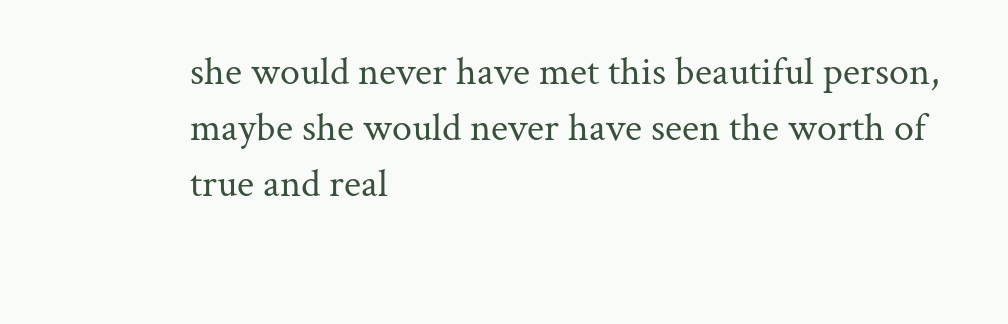she would never have met this beautiful person, maybe she would never have seen the worth of true and real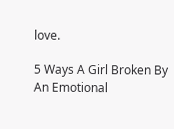love.

5 Ways A Girl Broken By An Emotional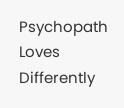Psychopath Loves Differently